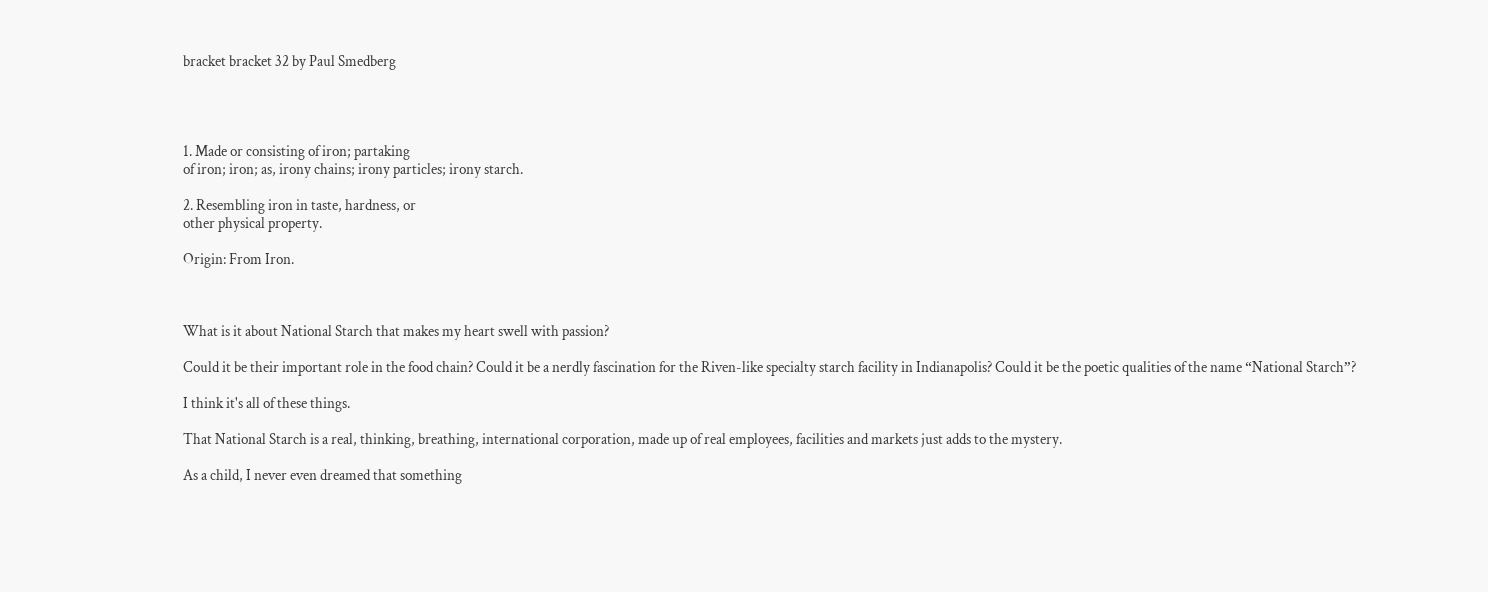bracket bracket 32 by Paul Smedberg




1. Made or consisting of iron; partaking
of iron; iron; as, irony chains; irony particles; irony starch.

2. Resembling iron in taste, hardness, or
other physical property.

Origin: From Iron.



What is it about National Starch that makes my heart swell with passion?

Could it be their important role in the food chain? Could it be a nerdly fascination for the Riven-like specialty starch facility in Indianapolis? Could it be the poetic qualities of the name “National Starch”?

I think it's all of these things.

That National Starch is a real, thinking, breathing, international corporation, made up of real employees, facilities and markets just adds to the mystery.

As a child, I never even dreamed that something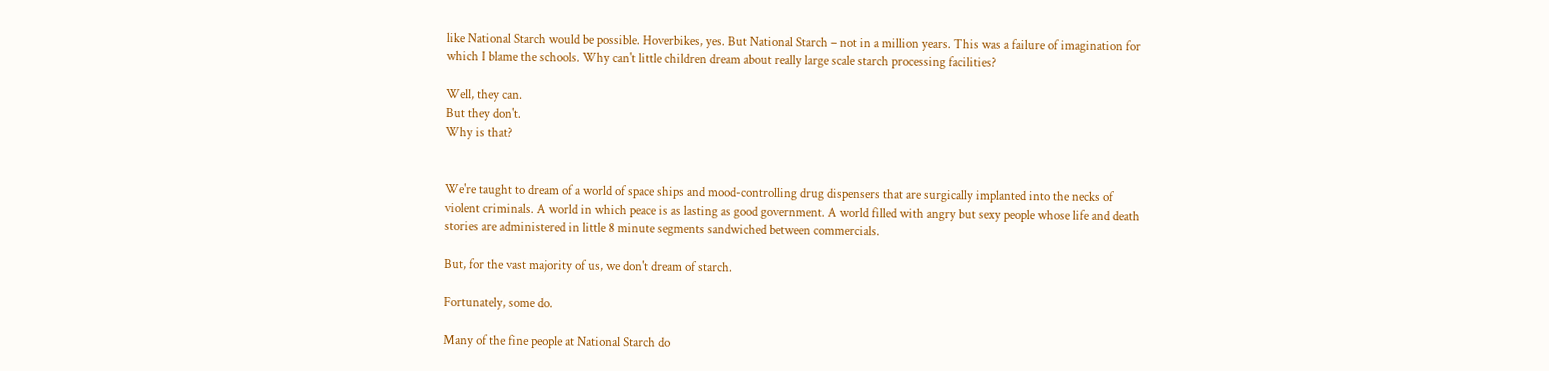like National Starch would be possible. Hoverbikes, yes. But National Starch – not in a million years. This was a failure of imagination for which I blame the schools. Why can't little children dream about really large scale starch processing facilities?

Well, they can.
But they don't.
Why is that?


We're taught to dream of a world of space ships and mood-controlling drug dispensers that are surgically implanted into the necks of violent criminals. A world in which peace is as lasting as good government. A world filled with angry but sexy people whose life and death stories are administered in little 8 minute segments sandwiched between commercials.

But, for the vast majority of us, we don't dream of starch.

Fortunately, some do.

Many of the fine people at National Starch do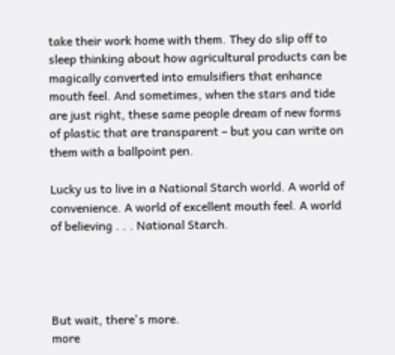take their work home with them. They do slip off to sleep thinking about how agricultural products can be magically converted into emulsifiers that enhance mouth feel. And sometimes, when the stars and tide are just right, these same people dream of new forms of plastic that are transparent – but you can write on them with a ballpoint pen.

Lucky us to live in a National Starch world. A world of convenience. A world of excellent mouth feel. A world of believing . . . National Starch.




But wait, there's more.
more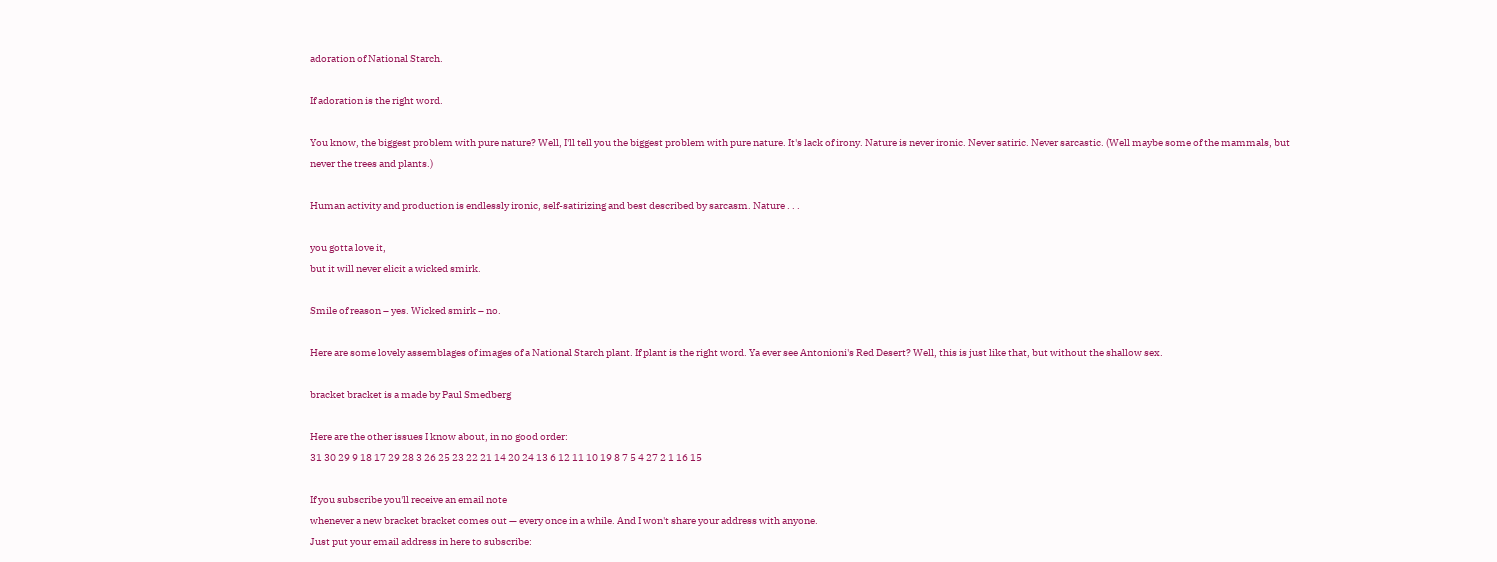adoration of National Starch.

If adoration is the right word.

You know, the biggest problem with pure nature? Well, I'll tell you the biggest problem with pure nature. It's lack of irony. Nature is never ironic. Never satiric. Never sarcastic. (Well maybe some of the mammals, but never the trees and plants.)

Human activity and production is endlessly ironic, self-satirizing and best described by sarcasm. Nature . . .

you gotta love it,
but it will never elicit a wicked smirk.

Smile of reason – yes. Wicked smirk – no.

Here are some lovely assemblages of images of a National Starch plant. If plant is the right word. Ya ever see Antonioni's Red Desert? Well, this is just like that, but without the shallow sex.

bracket bracket is a made by Paul Smedberg

Here are the other issues I know about, in no good order:
31 30 29 9 18 17 29 28 3 26 25 23 22 21 14 20 24 13 6 12 11 10 19 8 7 5 4 27 2 1 16 15

If you subscribe you'll receive an email note
whenever a new bracket bracket comes out — every once in a while. And I won't share your address with anyone.
Just put your email address in here to subscribe: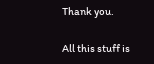Thank you.

All this stuff is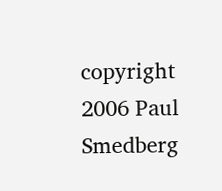copyright 2006 Paul Smedberg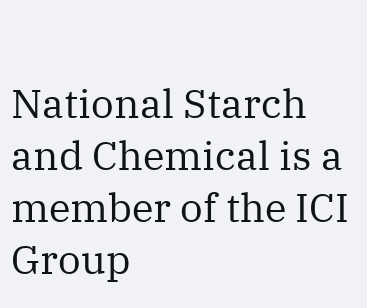National Starch and Chemical is a member of the ICI Group